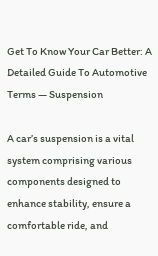Get To Know Your Car Better: A Detailed Guide To Automotive Terms — Suspension

A car’s suspension is a vital system comprising various components designed to enhance stability, ensure a comfortable ride, and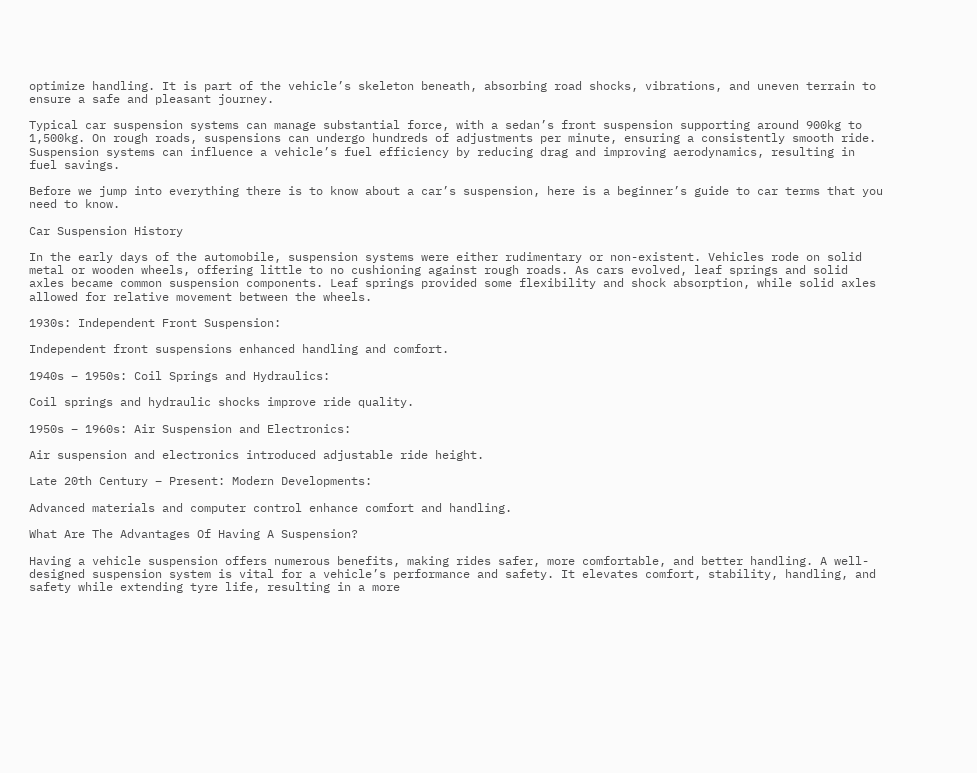optimize handling. It is part of the vehicle’s skeleton beneath, absorbing road shocks, vibrations, and uneven terrain to ensure a safe and pleasant journey.

Typical car suspension systems can manage substantial force, with a sedan’s front suspension supporting around 900kg to 1,500kg. On rough roads, suspensions can undergo hundreds of adjustments per minute, ensuring a consistently smooth ride. Suspension systems can influence a vehicle’s fuel efficiency by reducing drag and improving aerodynamics, resulting in fuel savings.

Before we jump into everything there is to know about a car’s suspension, here is a beginner’s guide to car terms that you need to know.

Car Suspension History

In the early days of the automobile, suspension systems were either rudimentary or non-existent. Vehicles rode on solid metal or wooden wheels, offering little to no cushioning against rough roads. As cars evolved, leaf springs and solid axles became common suspension components. Leaf springs provided some flexibility and shock absorption, while solid axles allowed for relative movement between the wheels.

1930s: Independent Front Suspension:

Independent front suspensions enhanced handling and comfort.

1940s – 1950s: Coil Springs and Hydraulics:

Coil springs and hydraulic shocks improve ride quality.

1950s – 1960s: Air Suspension and Electronics:

Air suspension and electronics introduced adjustable ride height.

Late 20th Century – Present: Modern Developments:

Advanced materials and computer control enhance comfort and handling.

What Are The Advantages Of Having A Suspension?

Having a vehicle suspension offers numerous benefits, making rides safer, more comfortable, and better handling. A well-designed suspension system is vital for a vehicle’s performance and safety. It elevates comfort, stability, handling, and safety while extending tyre life, resulting in a more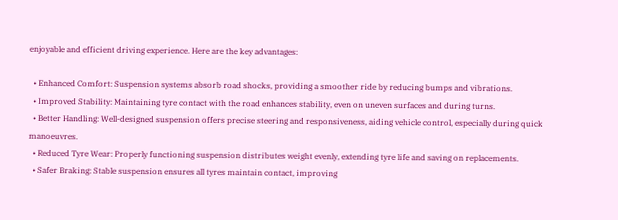enjoyable and efficient driving experience. Here are the key advantages:

  • Enhanced Comfort: Suspension systems absorb road shocks, providing a smoother ride by reducing bumps and vibrations.
  • Improved Stability: Maintaining tyre contact with the road enhances stability, even on uneven surfaces and during turns.
  • Better Handling: Well-designed suspension offers precise steering and responsiveness, aiding vehicle control, especially during quick manoeuvres.
  • Reduced Tyre Wear: Properly functioning suspension distributes weight evenly, extending tyre life and saving on replacements.
  • Safer Braking: Stable suspension ensures all tyres maintain contact, improving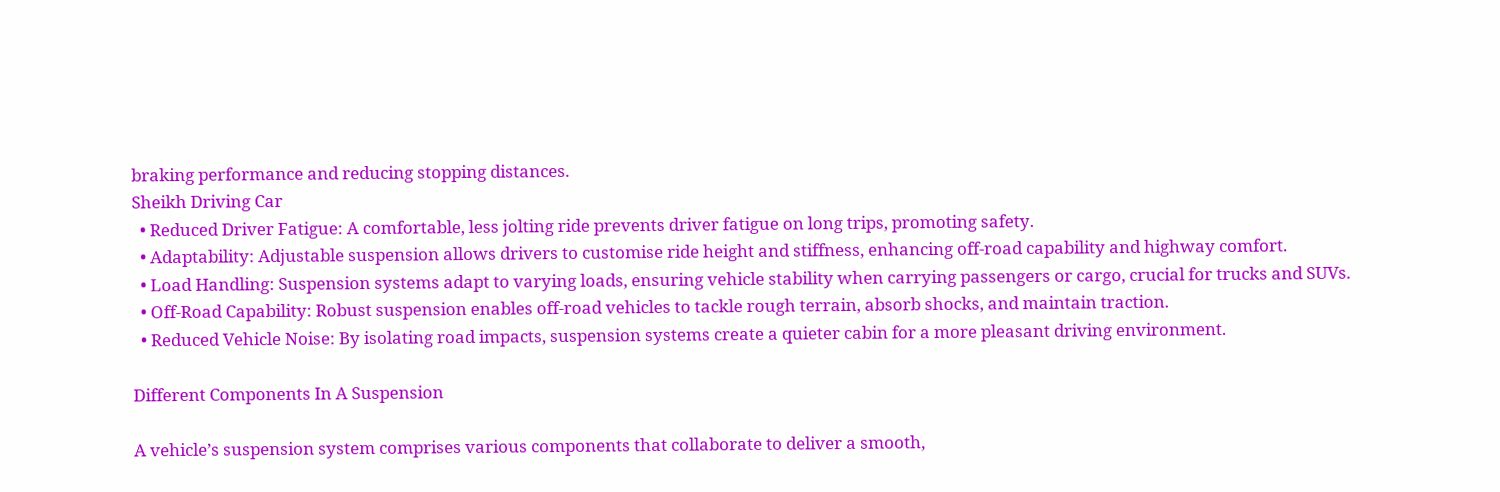braking performance and reducing stopping distances.
Sheikh Driving Car
  • Reduced Driver Fatigue: A comfortable, less jolting ride prevents driver fatigue on long trips, promoting safety.
  • Adaptability: Adjustable suspension allows drivers to customise ride height and stiffness, enhancing off-road capability and highway comfort.
  • Load Handling: Suspension systems adapt to varying loads, ensuring vehicle stability when carrying passengers or cargo, crucial for trucks and SUVs.
  • Off-Road Capability: Robust suspension enables off-road vehicles to tackle rough terrain, absorb shocks, and maintain traction.
  • Reduced Vehicle Noise: By isolating road impacts, suspension systems create a quieter cabin for a more pleasant driving environment.

Different Components In A Suspension

A vehicle’s suspension system comprises various components that collaborate to deliver a smooth,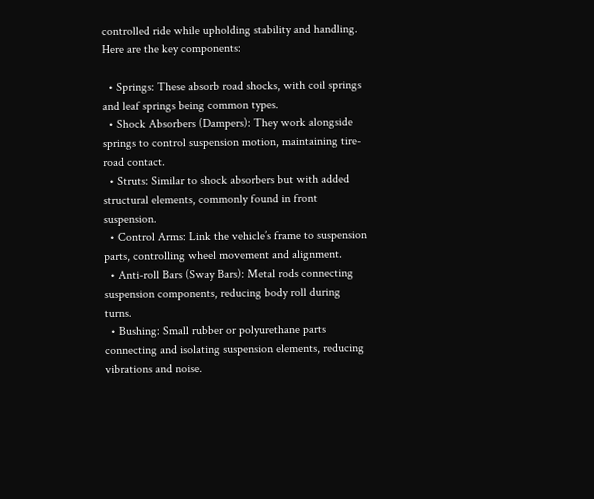controlled ride while upholding stability and handling. Here are the key components:

  • Springs: These absorb road shocks, with coil springs and leaf springs being common types.
  • Shock Absorbers (Dampers): They work alongside springs to control suspension motion, maintaining tire-road contact.
  • Struts: Similar to shock absorbers but with added structural elements, commonly found in front suspension.
  • Control Arms: Link the vehicle’s frame to suspension parts, controlling wheel movement and alignment.
  • Anti-roll Bars (Sway Bars): Metal rods connecting suspension components, reducing body roll during turns.
  • Bushing: Small rubber or polyurethane parts connecting and isolating suspension elements, reducing vibrations and noise.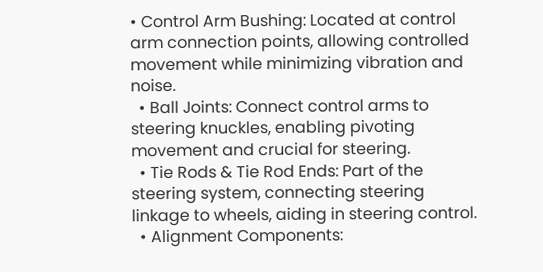• Control Arm Bushing: Located at control arm connection points, allowing controlled movement while minimizing vibration and noise.
  • Ball Joints: Connect control arms to steering knuckles, enabling pivoting movement and crucial for steering.
  • Tie Rods & Tie Rod Ends: Part of the steering system, connecting steering linkage to wheels, aiding in steering control.
  • Alignment Components: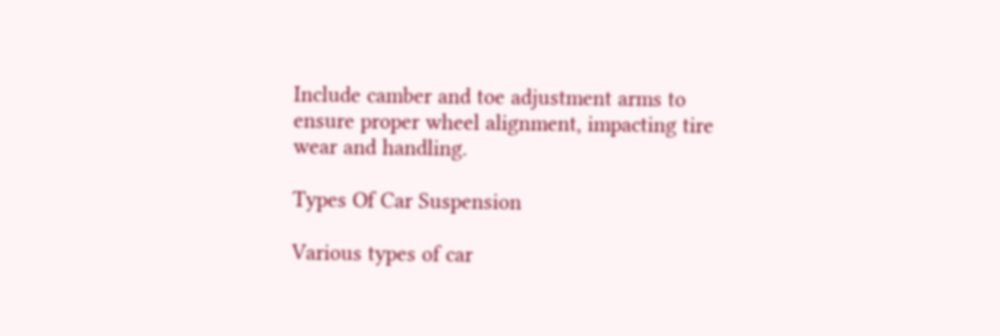Include camber and toe adjustment arms to ensure proper wheel alignment, impacting tire wear and handling.

Types Of Car Suspension

Various types of car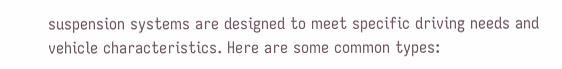suspension systems are designed to meet specific driving needs and vehicle characteristics. Here are some common types: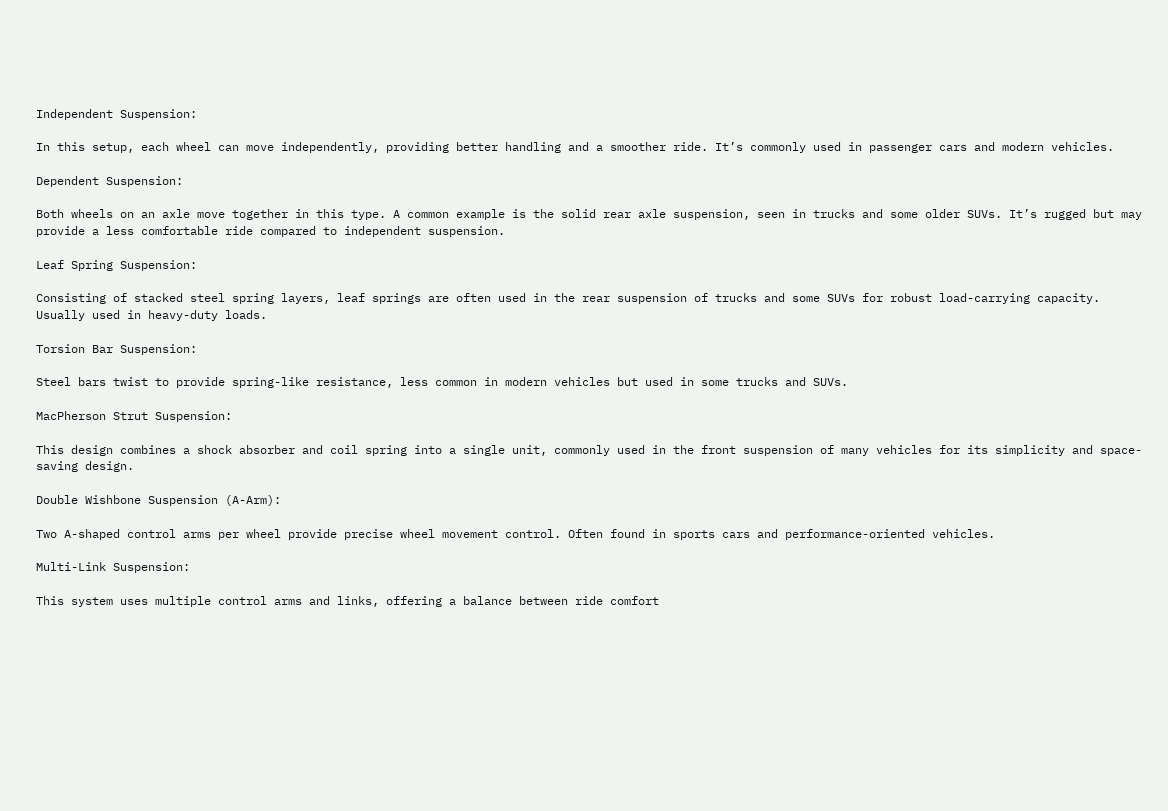Independent Suspension:

In this setup, each wheel can move independently, providing better handling and a smoother ride. It’s commonly used in passenger cars and modern vehicles.

Dependent Suspension:

Both wheels on an axle move together in this type. A common example is the solid rear axle suspension, seen in trucks and some older SUVs. It’s rugged but may provide a less comfortable ride compared to independent suspension.

Leaf Spring Suspension:

Consisting of stacked steel spring layers, leaf springs are often used in the rear suspension of trucks and some SUVs for robust load-carrying capacity. Usually used in heavy-duty loads.

Torsion Bar Suspension:

Steel bars twist to provide spring-like resistance, less common in modern vehicles but used in some trucks and SUVs.

MacPherson Strut Suspension:

This design combines a shock absorber and coil spring into a single unit, commonly used in the front suspension of many vehicles for its simplicity and space-saving design.

Double Wishbone Suspension (A-Arm):

Two A-shaped control arms per wheel provide precise wheel movement control. Often found in sports cars and performance-oriented vehicles.

Multi-Link Suspension:

This system uses multiple control arms and links, offering a balance between ride comfort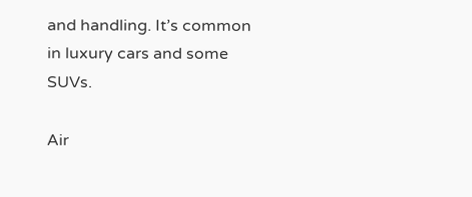and handling. It’s common in luxury cars and some SUVs.

Air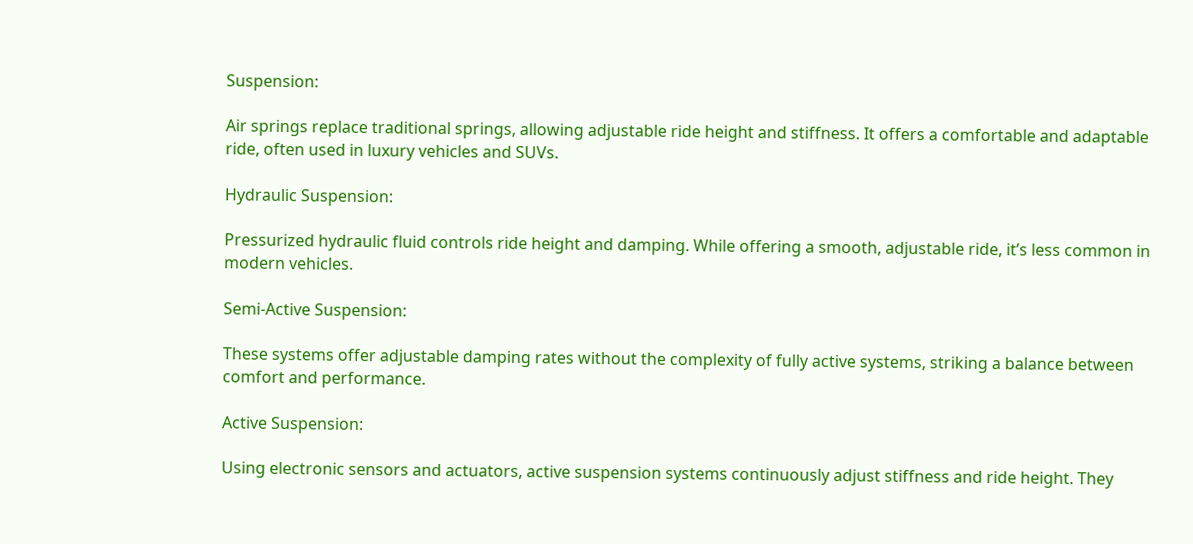Suspension:

Air springs replace traditional springs, allowing adjustable ride height and stiffness. It offers a comfortable and adaptable ride, often used in luxury vehicles and SUVs.

Hydraulic Suspension:

Pressurized hydraulic fluid controls ride height and damping. While offering a smooth, adjustable ride, it’s less common in modern vehicles.

Semi-Active Suspension:

These systems offer adjustable damping rates without the complexity of fully active systems, striking a balance between comfort and performance.

Active Suspension:

Using electronic sensors and actuators, active suspension systems continuously adjust stiffness and ride height. They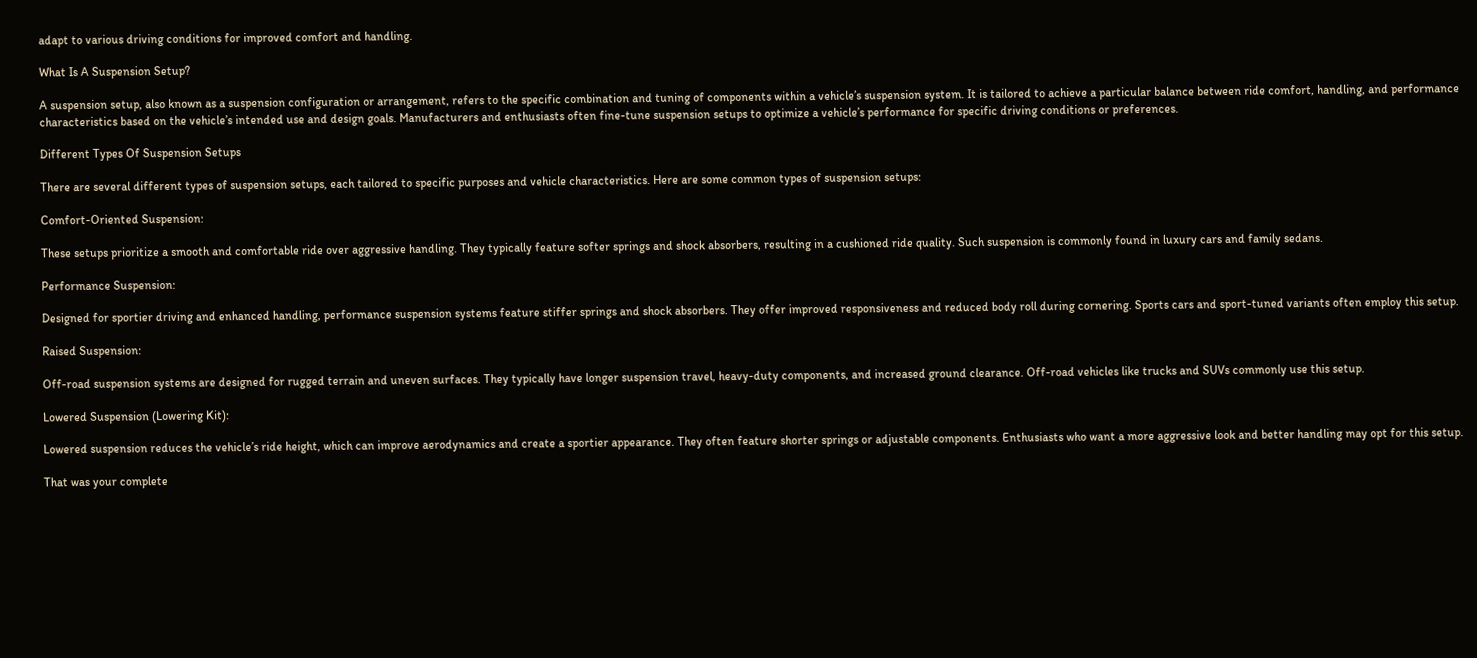adapt to various driving conditions for improved comfort and handling.

What Is A Suspension Setup?

A suspension setup, also known as a suspension configuration or arrangement, refers to the specific combination and tuning of components within a vehicle’s suspension system. It is tailored to achieve a particular balance between ride comfort, handling, and performance characteristics based on the vehicle’s intended use and design goals. Manufacturers and enthusiasts often fine-tune suspension setups to optimize a vehicle’s performance for specific driving conditions or preferences.

Different Types Of Suspension Setups

There are several different types of suspension setups, each tailored to specific purposes and vehicle characteristics. Here are some common types of suspension setups:

Comfort-Oriented Suspension:

These setups prioritize a smooth and comfortable ride over aggressive handling. They typically feature softer springs and shock absorbers, resulting in a cushioned ride quality. Such suspension is commonly found in luxury cars and family sedans.

Performance Suspension:

Designed for sportier driving and enhanced handling, performance suspension systems feature stiffer springs and shock absorbers. They offer improved responsiveness and reduced body roll during cornering. Sports cars and sport-tuned variants often employ this setup.

Raised Suspension:

Off-road suspension systems are designed for rugged terrain and uneven surfaces. They typically have longer suspension travel, heavy-duty components, and increased ground clearance. Off-road vehicles like trucks and SUVs commonly use this setup.

Lowered Suspension (Lowering Kit):

Lowered suspension reduces the vehicle’s ride height, which can improve aerodynamics and create a sportier appearance. They often feature shorter springs or adjustable components. Enthusiasts who want a more aggressive look and better handling may opt for this setup.

That was your complete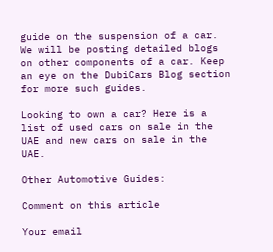guide on the suspension of a car. We will be posting detailed blogs on other components of a car. Keep an eye on the DubiCars Blog section for more such guides.

Looking to own a car? Here is a list of used cars on sale in the UAE and new cars on sale in the UAE.

Other Automotive Guides:

Comment on this article

Your email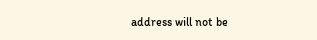address will not be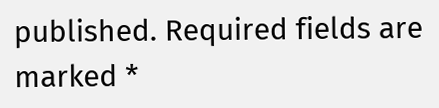published. Required fields are marked *